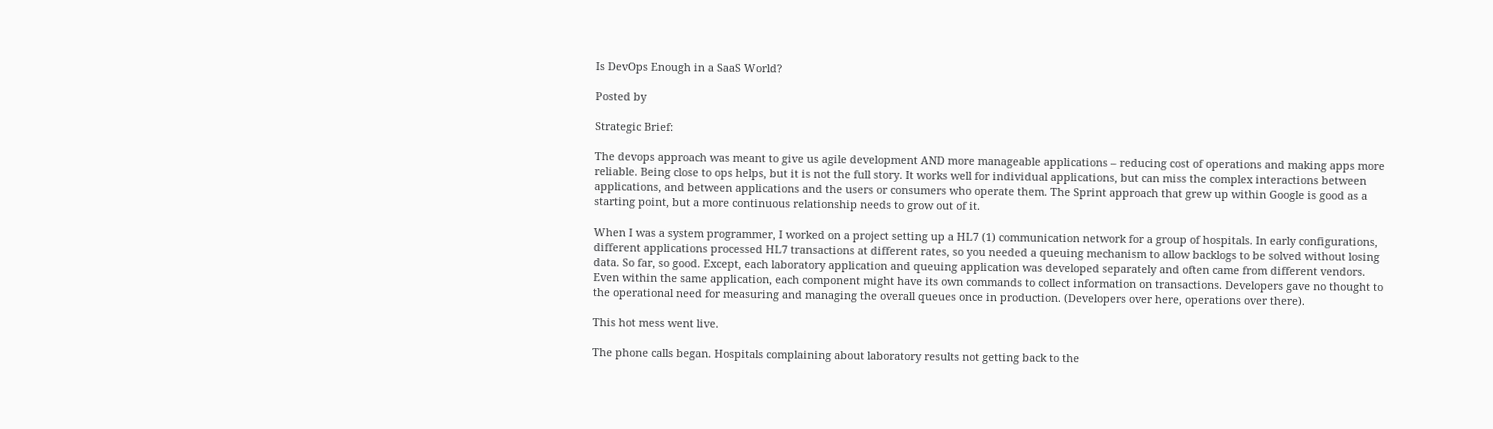Is DevOps Enough in a SaaS World?

Posted by

Strategic Brief:

The devops approach was meant to give us agile development AND more manageable applications – reducing cost of operations and making apps more reliable. Being close to ops helps, but it is not the full story. It works well for individual applications, but can miss the complex interactions between applications, and between applications and the users or consumers who operate them. The Sprint approach that grew up within Google is good as a starting point, but a more continuous relationship needs to grow out of it.

When I was a system programmer, I worked on a project setting up a HL7 (1) communication network for a group of hospitals. In early configurations, different applications processed HL7 transactions at different rates, so you needed a queuing mechanism to allow backlogs to be solved without losing data. So far, so good. Except, each laboratory application and queuing application was developed separately and often came from different vendors. Even within the same application, each component might have its own commands to collect information on transactions. Developers gave no thought to the operational need for measuring and managing the overall queues once in production. (Developers over here, operations over there).

This hot mess went live.

The phone calls began. Hospitals complaining about laboratory results not getting back to the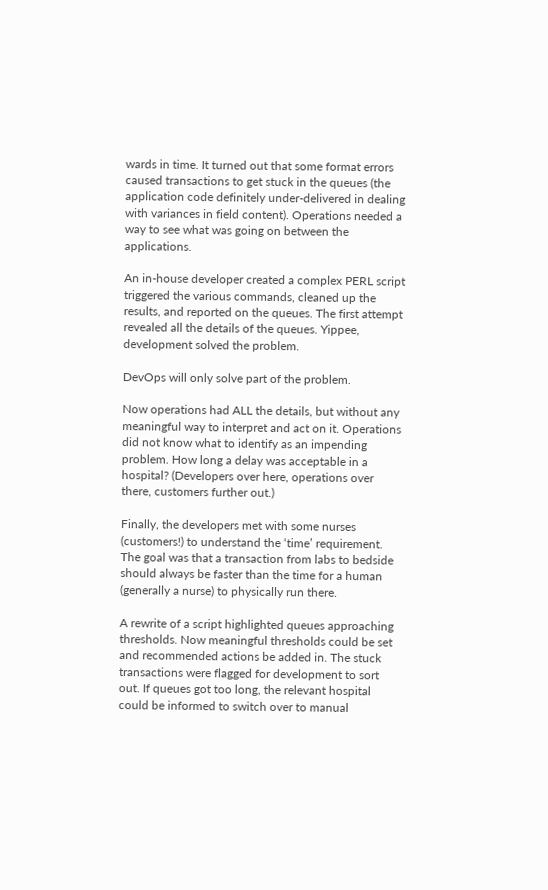wards in time. It turned out that some format errors caused transactions to get stuck in the queues (the application code definitely under-delivered in dealing with variances in field content). Operations needed a way to see what was going on between the applications.

An in-house developer created a complex PERL script triggered the various commands, cleaned up the results, and reported on the queues. The first attempt revealed all the details of the queues. Yippee, development solved the problem.

DevOps will only solve part of the problem.

Now operations had ALL the details, but without any meaningful way to interpret and act on it. Operations did not know what to identify as an impending problem. How long a delay was acceptable in a hospital? (Developers over here, operations over there, customers further out.)

Finally, the developers met with some nurses (customers!) to understand the ‘time’ requirement. The goal was that a transaction from labs to bedside should always be faster than the time for a human (generally a nurse) to physically run there.

A rewrite of a script highlighted queues approaching thresholds. Now meaningful thresholds could be set and recommended actions be added in. The stuck transactions were flagged for development to sort out. If queues got too long, the relevant hospital could be informed to switch over to manual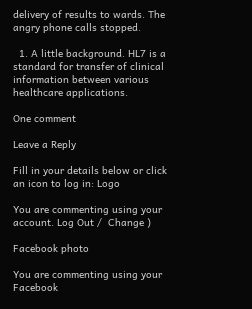delivery of results to wards. The angry phone calls stopped.

  1. A little background. HL7 is a standard for transfer of clinical information between various healthcare applications.

One comment

Leave a Reply

Fill in your details below or click an icon to log in: Logo

You are commenting using your account. Log Out /  Change )

Facebook photo

You are commenting using your Facebook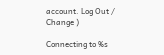account. Log Out /  Change )

Connecting to %s